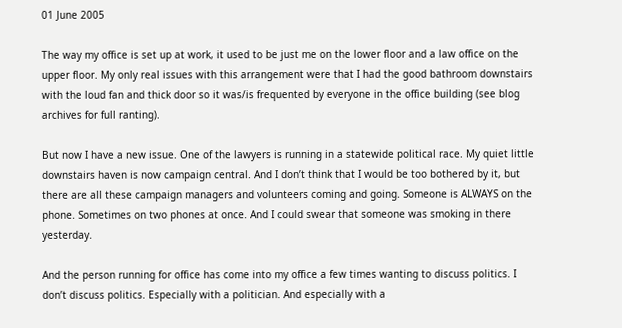01 June 2005

The way my office is set up at work, it used to be just me on the lower floor and a law office on the upper floor. My only real issues with this arrangement were that I had the good bathroom downstairs with the loud fan and thick door so it was/is frequented by everyone in the office building (see blog archives for full ranting).

But now I have a new issue. One of the lawyers is running in a statewide political race. My quiet little downstairs haven is now campaign central. And I don’t think that I would be too bothered by it, but there are all these campaign managers and volunteers coming and going. Someone is ALWAYS on the phone. Sometimes on two phones at once. And I could swear that someone was smoking in there yesterday.

And the person running for office has come into my office a few times wanting to discuss politics. I don’t discuss politics. Especially with a politician. And especially with a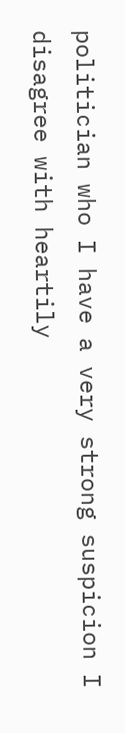politician who I have a very strong suspicion I disagree with heartily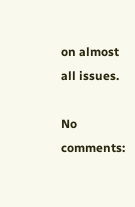on almost all issues.

No comments: